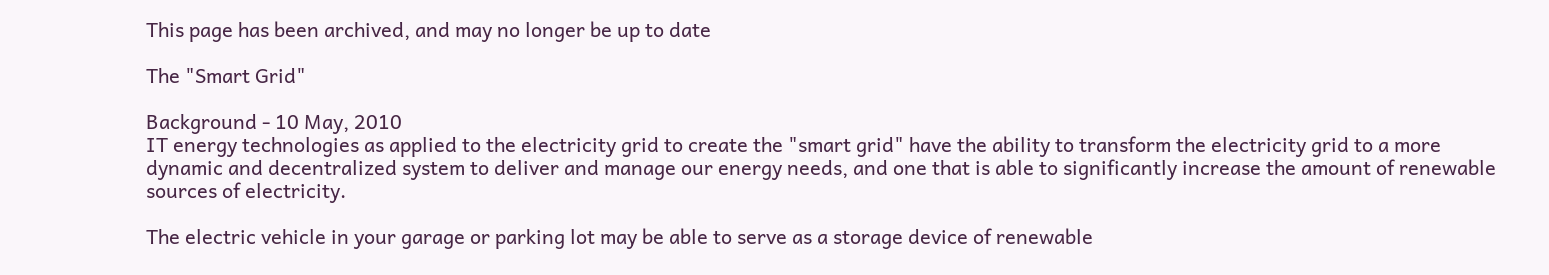This page has been archived, and may no longer be up to date

The "Smart Grid"

Background - 10 May, 2010
IT energy technologies as applied to the electricity grid to create the "smart grid" have the ability to transform the electricity grid to a more dynamic and decentralized system to deliver and manage our energy needs, and one that is able to significantly increase the amount of renewable sources of electricity.

The electric vehicle in your garage or parking lot may be able to serve as a storage device of renewable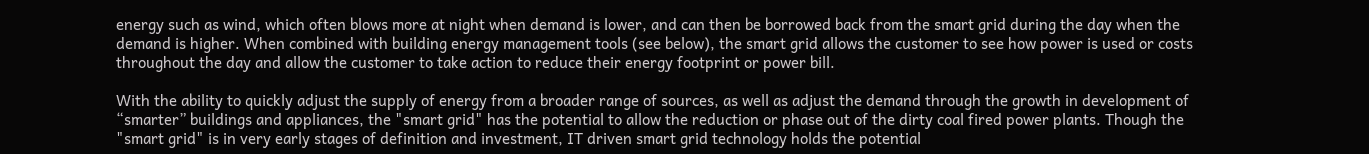energy such as wind, which often blows more at night when demand is lower, and can then be borrowed back from the smart grid during the day when the demand is higher. When combined with building energy management tools (see below), the smart grid allows the customer to see how power is used or costs throughout the day and allow the customer to take action to reduce their energy footprint or power bill.

With the ability to quickly adjust the supply of energy from a broader range of sources, as well as adjust the demand through the growth in development of “smarter” buildings and appliances, the "smart grid" has the potential to allow the reduction or phase out of the dirty coal fired power plants. Though the "smart grid" is in very early stages of definition and investment, IT driven smart grid technology holds the potential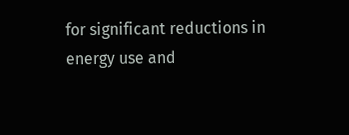for significant reductions in energy use and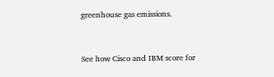greenhouse gas emissions.


See how Cisco and IBM score for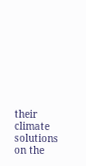their climate solutions on the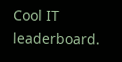Cool IT leaderboard.